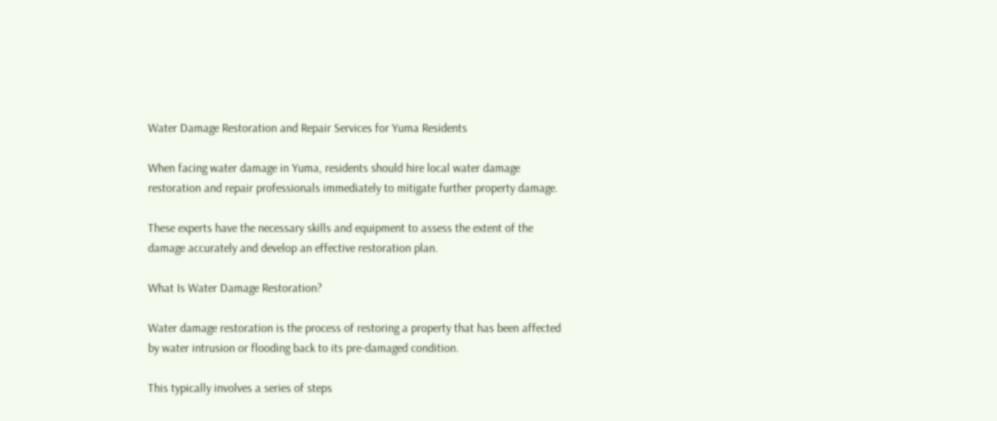Water Damage Restoration and Repair Services for Yuma Residents

When facing water damage in Yuma, residents should hire local water damage restoration and repair professionals immediately to mitigate further property damage.

These experts have the necessary skills and equipment to assess the extent of the damage accurately and develop an effective restoration plan.

What Is Water Damage Restoration?

Water damage restoration is the process of restoring a property that has been affected by water intrusion or flooding back to its pre-damaged condition.

This typically involves a series of steps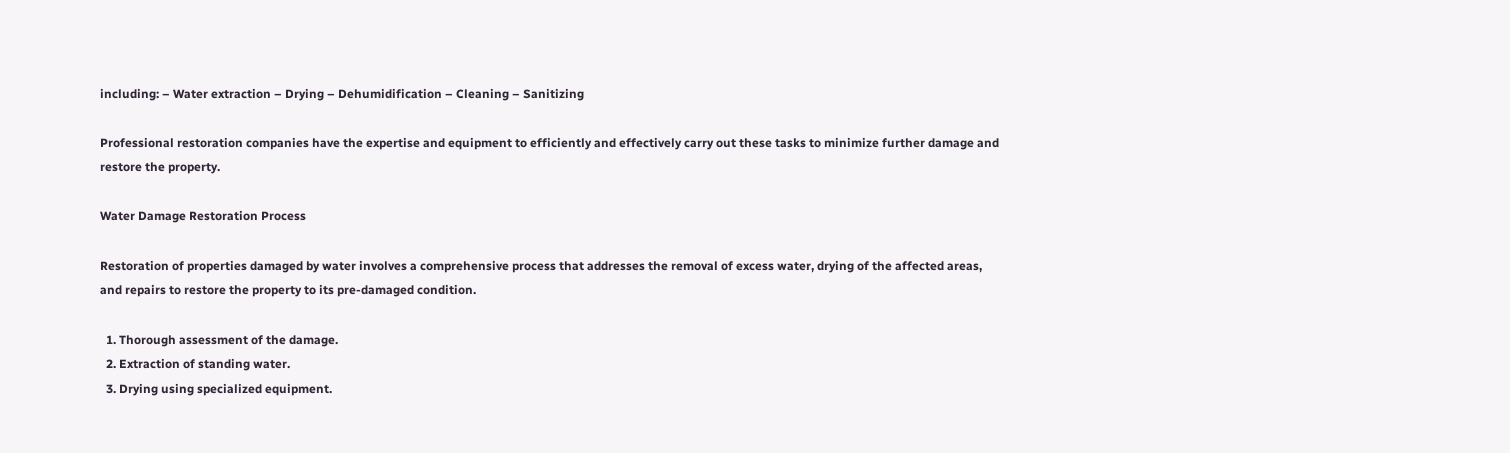including: – Water extraction – Drying – Dehumidification – Cleaning – Sanitizing

Professional restoration companies have the expertise and equipment to efficiently and effectively carry out these tasks to minimize further damage and restore the property.

Water Damage Restoration Process

Restoration of properties damaged by water involves a comprehensive process that addresses the removal of excess water, drying of the affected areas, and repairs to restore the property to its pre-damaged condition.

  1. Thorough assessment of the damage.
  2. Extraction of standing water.
  3. Drying using specialized equipment.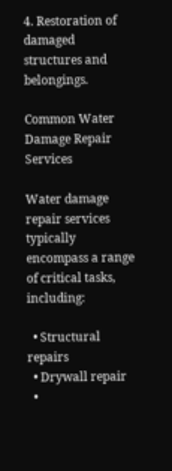4. Restoration of damaged structures and belongings.

Common Water Damage Repair Services

Water damage repair services typically encompass a range of critical tasks, including:

  • Structural repairs
  • Drywall repair
  •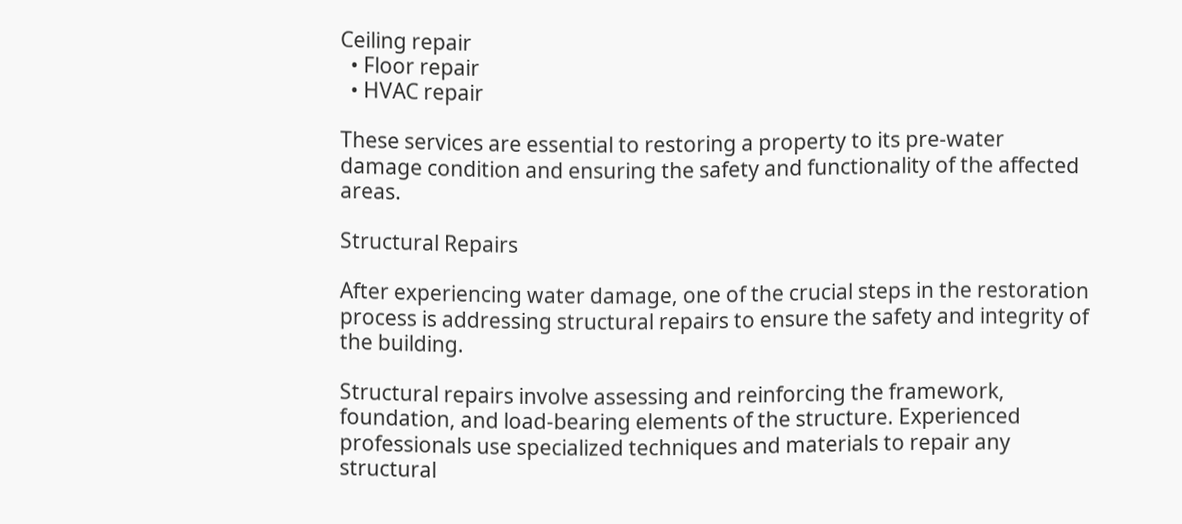Ceiling repair
  • Floor repair
  • HVAC repair

These services are essential to restoring a property to its pre-water damage condition and ensuring the safety and functionality of the affected areas.

Structural Repairs

After experiencing water damage, one of the crucial steps in the restoration process is addressing structural repairs to ensure the safety and integrity of the building.

Structural repairs involve assessing and reinforcing the framework, foundation, and load-bearing elements of the structure. Experienced professionals use specialized techniques and materials to repair any structural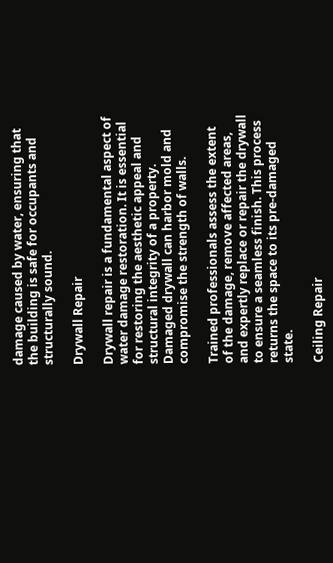damage caused by water, ensuring that the building is safe for occupants and structurally sound.

Drywall Repair

Drywall repair is a fundamental aspect of water damage restoration. It is essential for restoring the aesthetic appeal and structural integrity of a property. Damaged drywall can harbor mold and compromise the strength of walls.

Trained professionals assess the extent of the damage, remove affected areas, and expertly replace or repair the drywall to ensure a seamless finish. This process returns the space to its pre-damaged state.

Ceiling Repair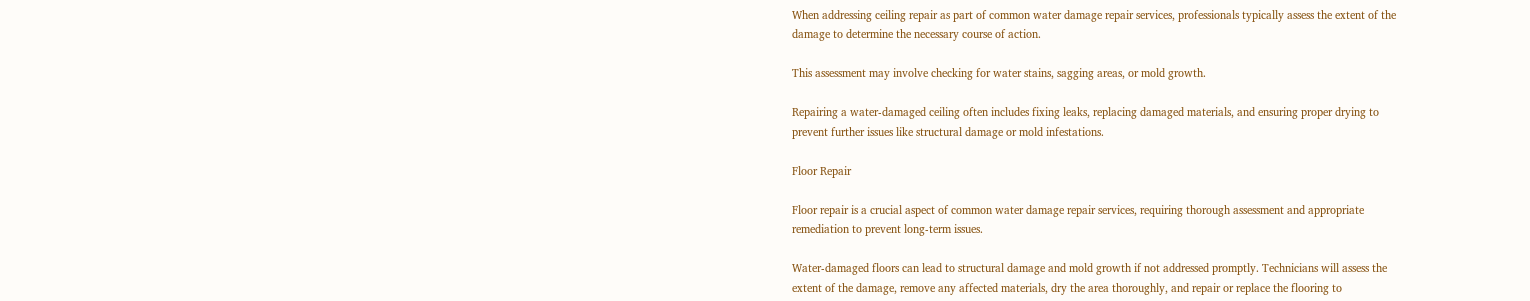When addressing ceiling repair as part of common water damage repair services, professionals typically assess the extent of the damage to determine the necessary course of action.

This assessment may involve checking for water stains, sagging areas, or mold growth.

Repairing a water-damaged ceiling often includes fixing leaks, replacing damaged materials, and ensuring proper drying to prevent further issues like structural damage or mold infestations.

Floor Repair

Floor repair is a crucial aspect of common water damage repair services, requiring thorough assessment and appropriate remediation to prevent long-term issues.

Water-damaged floors can lead to structural damage and mold growth if not addressed promptly. Technicians will assess the extent of the damage, remove any affected materials, dry the area thoroughly, and repair or replace the flooring to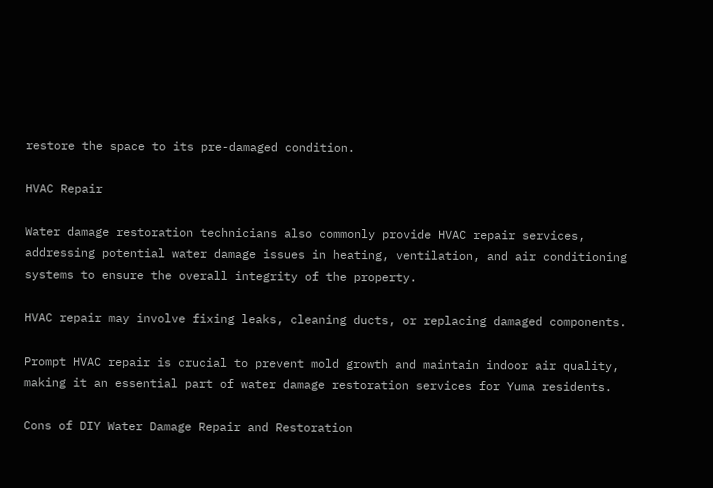restore the space to its pre-damaged condition.

HVAC Repair

Water damage restoration technicians also commonly provide HVAC repair services, addressing potential water damage issues in heating, ventilation, and air conditioning systems to ensure the overall integrity of the property.

HVAC repair may involve fixing leaks, cleaning ducts, or replacing damaged components.

Prompt HVAC repair is crucial to prevent mold growth and maintain indoor air quality, making it an essential part of water damage restoration services for Yuma residents.

Cons of DIY Water Damage Repair and Restoration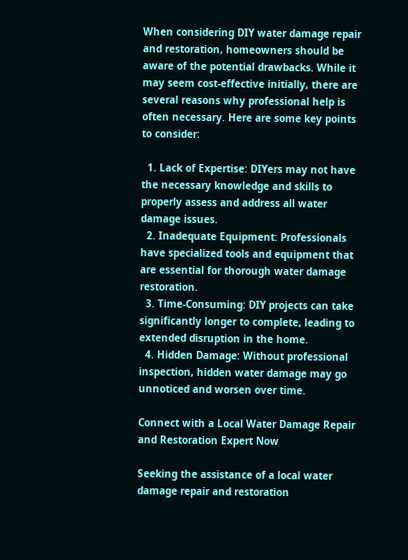When considering DIY water damage repair and restoration, homeowners should be aware of the potential drawbacks. While it may seem cost-effective initially, there are several reasons why professional help is often necessary. Here are some key points to consider:

  1. Lack of Expertise: DIYers may not have the necessary knowledge and skills to properly assess and address all water damage issues.
  2. Inadequate Equipment: Professionals have specialized tools and equipment that are essential for thorough water damage restoration.
  3. Time-Consuming: DIY projects can take significantly longer to complete, leading to extended disruption in the home.
  4. Hidden Damage: Without professional inspection, hidden water damage may go unnoticed and worsen over time.

Connect with a Local Water Damage Repair and Restoration Expert Now

Seeking the assistance of a local water damage repair and restoration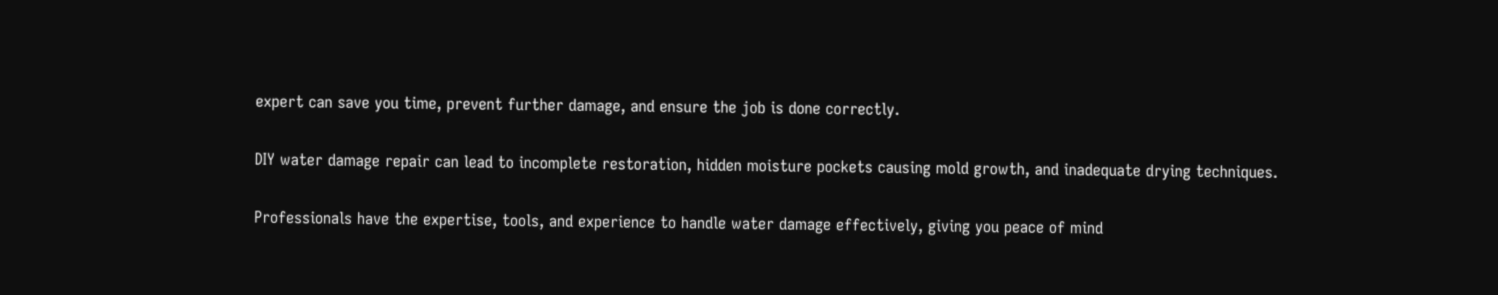expert can save you time, prevent further damage, and ensure the job is done correctly.

DIY water damage repair can lead to incomplete restoration, hidden moisture pockets causing mold growth, and inadequate drying techniques.

Professionals have the expertise, tools, and experience to handle water damage effectively, giving you peace of mind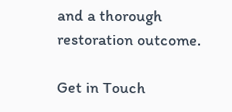and a thorough restoration outcome.

Get in Touch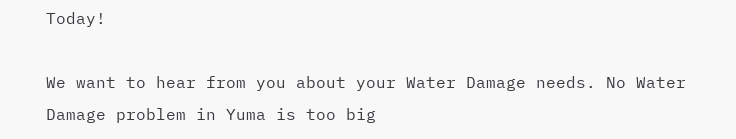Today!

We want to hear from you about your Water Damage needs. No Water Damage problem in Yuma is too big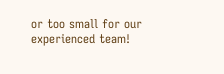or too small for our experienced team!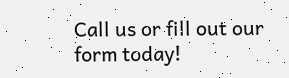Call us or fill out our form today!